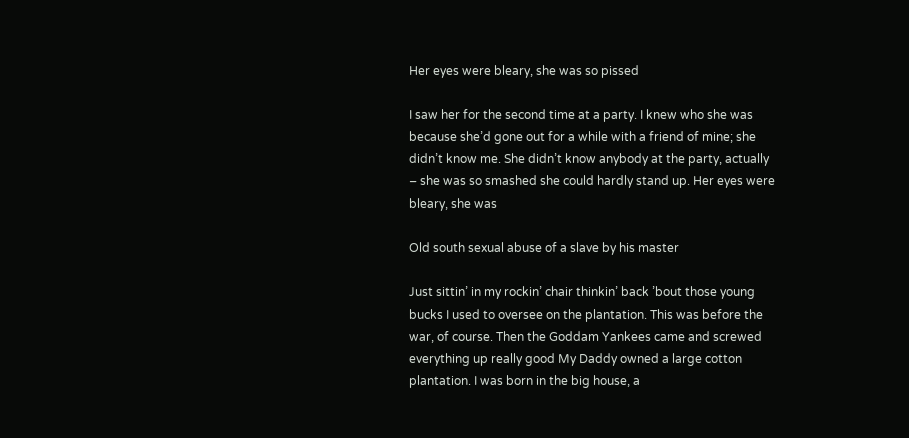Her eyes were bleary, she was so pissed

I saw her for the second time at a party. I knew who she was because she’d gone out for a while with a friend of mine; she didn’t know me. She didn’t know anybody at the party, actually – she was so smashed she could hardly stand up. Her eyes were bleary, she was

Old south sexual abuse of a slave by his master

Just sittin’ in my rockin’ chair thinkin’ back ’bout those young bucks I used to oversee on the plantation. This was before the war, of course. Then the Goddam Yankees came and screwed everything up really good My Daddy owned a large cotton plantation. I was born in the big house, a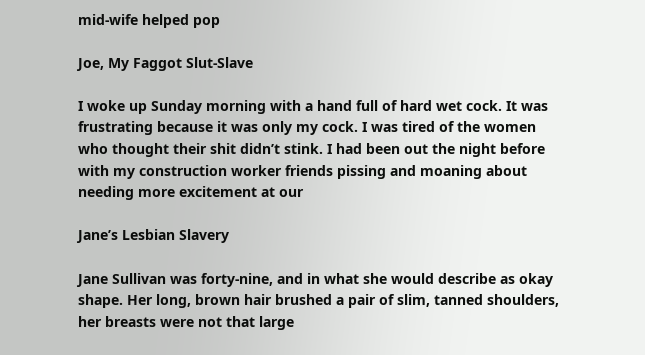mid-wife helped pop

Joe, My Faggot Slut-Slave

I woke up Sunday morning with a hand full of hard wet cock. It was frustrating because it was only my cock. I was tired of the women who thought their shit didn’t stink. I had been out the night before with my construction worker friends pissing and moaning about needing more excitement at our

Jane’s Lesbian Slavery

Jane Sullivan was forty-nine, and in what she would describe as okay shape. Her long, brown hair brushed a pair of slim, tanned shoulders, her breasts were not that large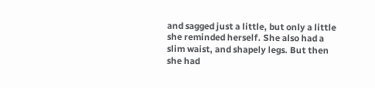and sagged just a little, but only a little she reminded herself. She also had a slim waist, and shapely legs. But then she had